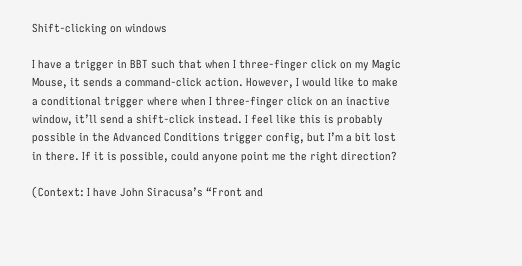Shift-clicking on windows

I have a trigger in BBT such that when I three-finger click on my Magic Mouse, it sends a command-click action. However, I would like to make a conditional trigger where when I three-finger click on an inactive window, it’ll send a shift-click instead. I feel like this is probably possible in the Advanced Conditions trigger config, but I’m a bit lost in there. If it is possible, could anyone point me the right direction?

(Context: I have John Siracusa’s “Front and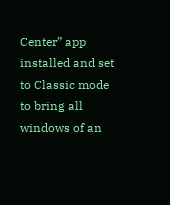Center” app installed and set to Classic mode to bring all windows of an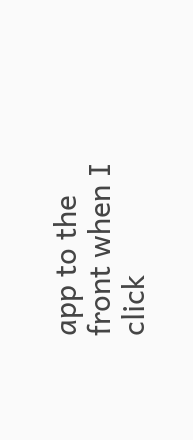app to the front when I click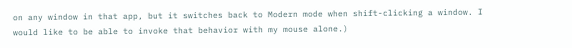on any window in that app, but it switches back to Modern mode when shift-clicking a window. I would like to be able to invoke that behavior with my mouse alone.)